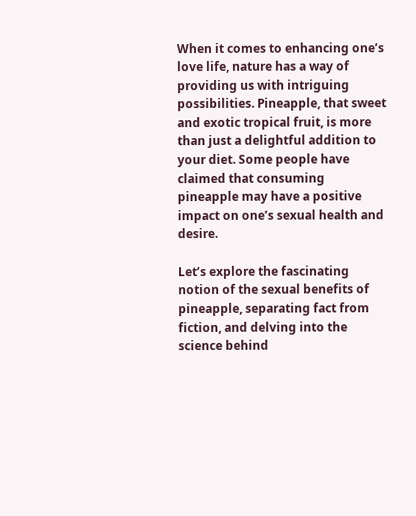When it comes to enhancing one’s love life, nature has a way of providing us with intriguing possibilities. Pineapple, that sweet and exotic tropical fruit, is more than just a delightful addition to your diet. Some people have claimed that consuming pineapple may have a positive impact on one’s sexual health and desire.

Let’s explore the fascinating notion of the sexual benefits of pineapple, separating fact from fiction, and delving into the science behind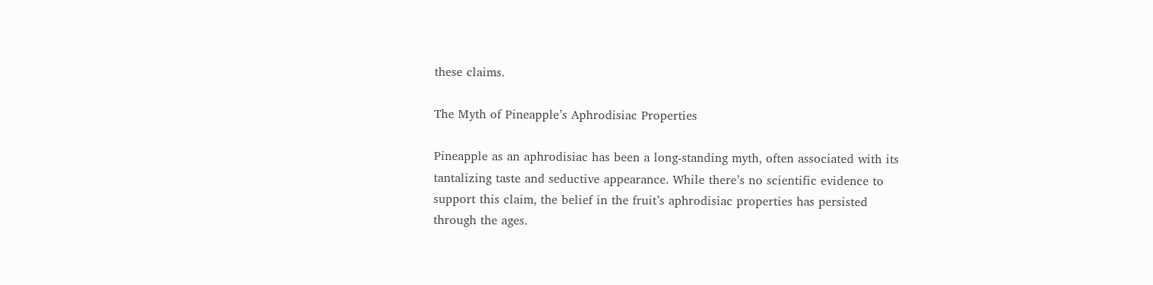these claims.

The Myth of Pineapple’s Aphrodisiac Properties

Pineapple as an aphrodisiac has been a long-standing myth, often associated with its tantalizing taste and seductive appearance. While there’s no scientific evidence to support this claim, the belief in the fruit’s aphrodisiac properties has persisted through the ages.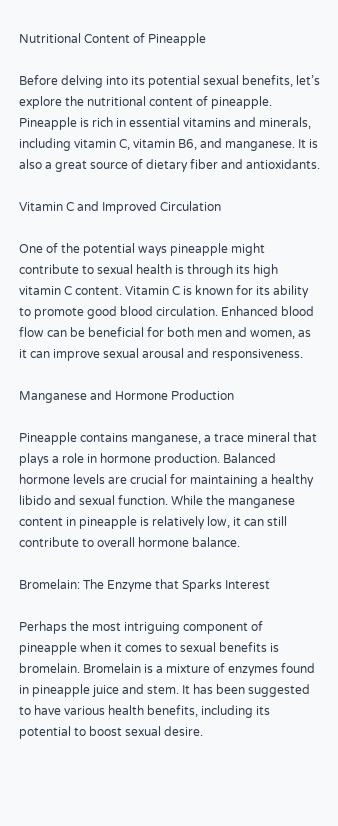Nutritional Content of Pineapple

Before delving into its potential sexual benefits, let’s explore the nutritional content of pineapple. Pineapple is rich in essential vitamins and minerals, including vitamin C, vitamin B6, and manganese. It is also a great source of dietary fiber and antioxidants.

Vitamin C and Improved Circulation

One of the potential ways pineapple might contribute to sexual health is through its high vitamin C content. Vitamin C is known for its ability to promote good blood circulation. Enhanced blood flow can be beneficial for both men and women, as it can improve sexual arousal and responsiveness.

Manganese and Hormone Production

Pineapple contains manganese, a trace mineral that plays a role in hormone production. Balanced hormone levels are crucial for maintaining a healthy libido and sexual function. While the manganese content in pineapple is relatively low, it can still contribute to overall hormone balance.

Bromelain: The Enzyme that Sparks Interest

Perhaps the most intriguing component of pineapple when it comes to sexual benefits is bromelain. Bromelain is a mixture of enzymes found in pineapple juice and stem. It has been suggested to have various health benefits, including its potential to boost sexual desire.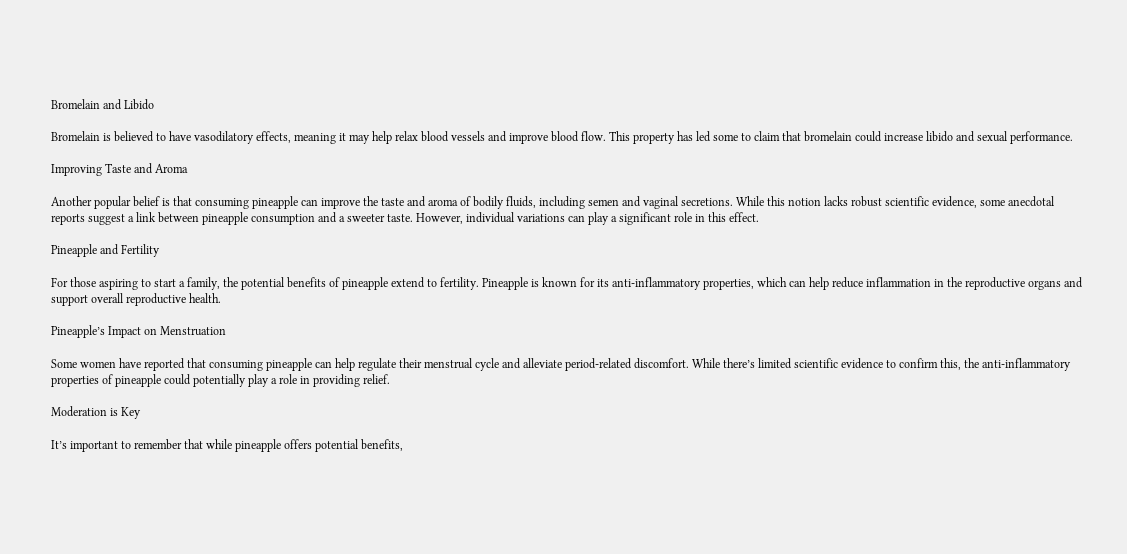Bromelain and Libido

Bromelain is believed to have vasodilatory effects, meaning it may help relax blood vessels and improve blood flow. This property has led some to claim that bromelain could increase libido and sexual performance.

Improving Taste and Aroma

Another popular belief is that consuming pineapple can improve the taste and aroma of bodily fluids, including semen and vaginal secretions. While this notion lacks robust scientific evidence, some anecdotal reports suggest a link between pineapple consumption and a sweeter taste. However, individual variations can play a significant role in this effect.

Pineapple and Fertility

For those aspiring to start a family, the potential benefits of pineapple extend to fertility. Pineapple is known for its anti-inflammatory properties, which can help reduce inflammation in the reproductive organs and support overall reproductive health.

Pineapple’s Impact on Menstruation

Some women have reported that consuming pineapple can help regulate their menstrual cycle and alleviate period-related discomfort. While there’s limited scientific evidence to confirm this, the anti-inflammatory properties of pineapple could potentially play a role in providing relief.

Moderation is Key

It’s important to remember that while pineapple offers potential benefits,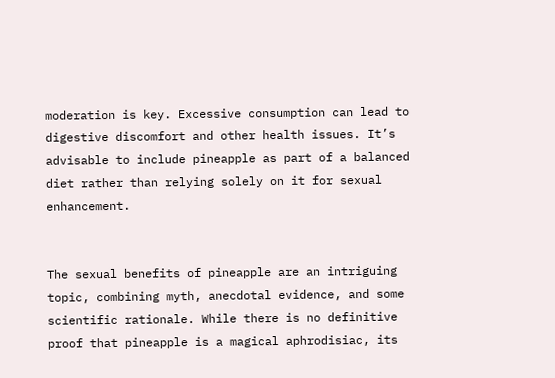moderation is key. Excessive consumption can lead to digestive discomfort and other health issues. It’s advisable to include pineapple as part of a balanced diet rather than relying solely on it for sexual enhancement.


The sexual benefits of pineapple are an intriguing topic, combining myth, anecdotal evidence, and some scientific rationale. While there is no definitive proof that pineapple is a magical aphrodisiac, its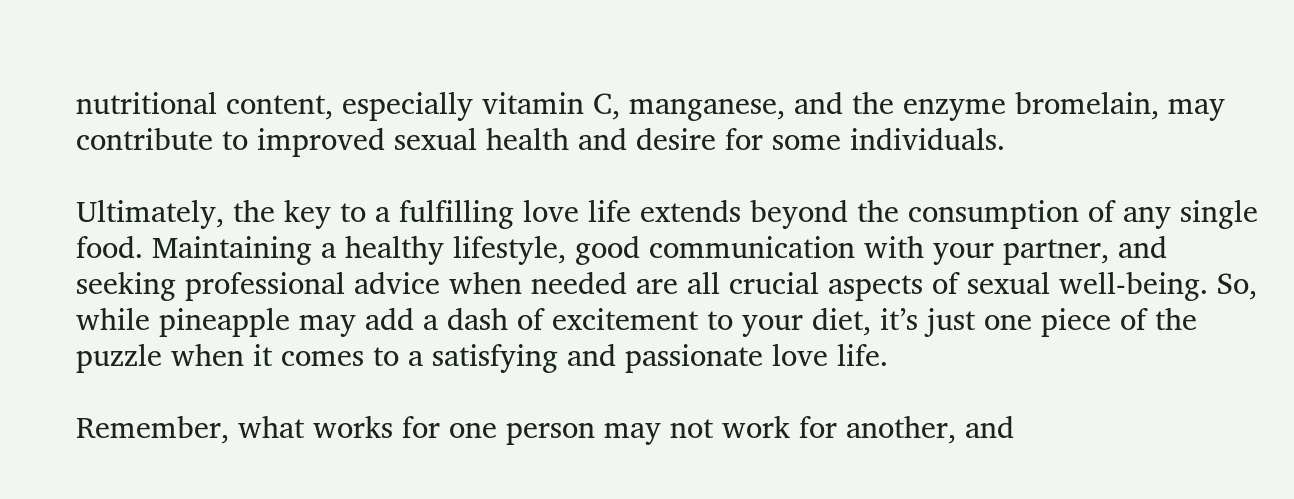nutritional content, especially vitamin C, manganese, and the enzyme bromelain, may contribute to improved sexual health and desire for some individuals.

Ultimately, the key to a fulfilling love life extends beyond the consumption of any single food. Maintaining a healthy lifestyle, good communication with your partner, and seeking professional advice when needed are all crucial aspects of sexual well-being. So, while pineapple may add a dash of excitement to your diet, it’s just one piece of the puzzle when it comes to a satisfying and passionate love life.

Remember, what works for one person may not work for another, and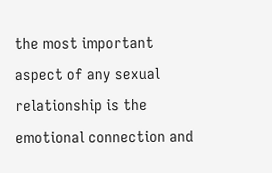the most important aspect of any sexual relationship is the emotional connection and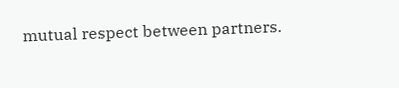mutual respect between partners.